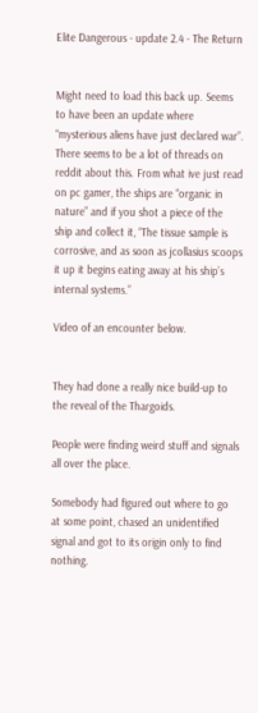Elite Dangerous - update 2.4 - The Return


Might need to load this back up. Seems to have been an update where “mysterious aliens have just declared war”. There seems to be a lot of threads on reddit about this. From what ive just read on pc gamer, the ships are “organic in nature” and if you shot a piece of the ship and collect it, “The tissue sample is corrosive, and as soon as jcollasius scoops it up it begins eating away at his ship’s internal systems.”

Video of an encounter below.


They had done a really nice build-up to the reveal of the Thargoids.

People were finding weird stuff and signals all over the place.

Somebody had figured out where to go at some point, chased an unidentified signal and got to its origin only to find nothing.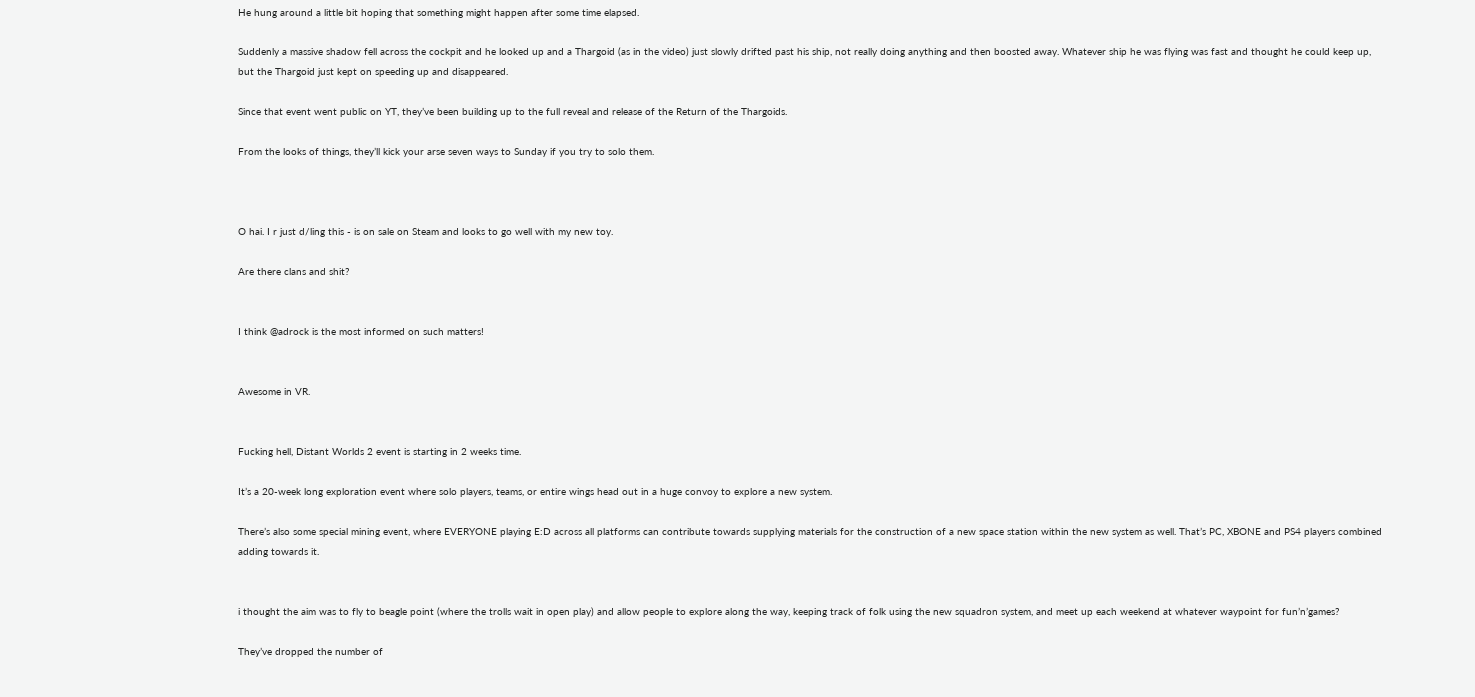He hung around a little bit hoping that something might happen after some time elapsed.

Suddenly a massive shadow fell across the cockpit and he looked up and a Thargoid (as in the video) just slowly drifted past his ship, not really doing anything and then boosted away. Whatever ship he was flying was fast and thought he could keep up, but the Thargoid just kept on speeding up and disappeared.

Since that event went public on YT, they’ve been building up to the full reveal and release of the Return of the Thargoids.

From the looks of things, they’ll kick your arse seven ways to Sunday if you try to solo them.



O hai. I r just d/ling this - is on sale on Steam and looks to go well with my new toy.

Are there clans and shit?


I think @adrock is the most informed on such matters!


Awesome in VR.


Fucking hell, Distant Worlds 2 event is starting in 2 weeks time.

It’s a 20-week long exploration event where solo players, teams, or entire wings head out in a huge convoy to explore a new system.

There’s also some special mining event, where EVERYONE playing E:D across all platforms can contribute towards supplying materials for the construction of a new space station within the new system as well. That’s PC, XBONE and PS4 players combined adding towards it.


i thought the aim was to fly to beagle point (where the trolls wait in open play) and allow people to explore along the way, keeping track of folk using the new squadron system, and meet up each weekend at whatever waypoint for fun’n’games?

They’ve dropped the number of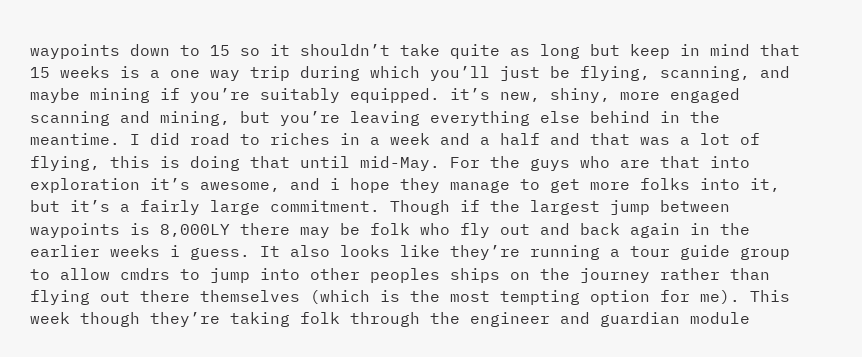waypoints down to 15 so it shouldn’t take quite as long but keep in mind that 15 weeks is a one way trip during which you’ll just be flying, scanning, and maybe mining if you’re suitably equipped. it’s new, shiny, more engaged scanning and mining, but you’re leaving everything else behind in the meantime. I did road to riches in a week and a half and that was a lot of flying, this is doing that until mid-May. For the guys who are that into exploration it’s awesome, and i hope they manage to get more folks into it, but it’s a fairly large commitment. Though if the largest jump between waypoints is 8,000LY there may be folk who fly out and back again in the earlier weeks i guess. It also looks like they’re running a tour guide group to allow cmdrs to jump into other peoples ships on the journey rather than flying out there themselves (which is the most tempting option for me). This week though they’re taking folk through the engineer and guardian module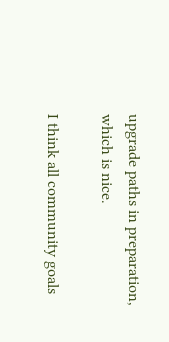upgrade paths in preparation, which is nice.

I think all community goals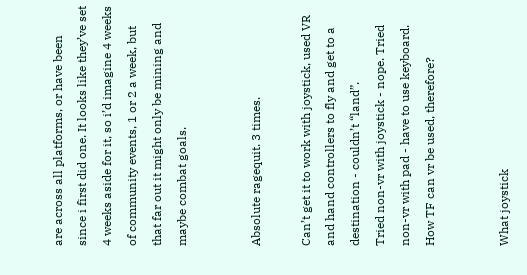are across all platforms, or have been since i first did one. It looks like they’ve set 4 weeks aside for it, so i’d imagine 4 weeks of community events, 1 or 2 a week, but that far out it might only be mining and maybe combat goals.


Absolute ragequit. 3 times.

Can’t get it to work with joystick, used VR and hand controllers to fly and get to a destination - couldn’t “land”.
Tried non-vr with joystick - nope. Tried non-vr with pad - have to use keyboard. How TF can vr be used, therefore?


What joystick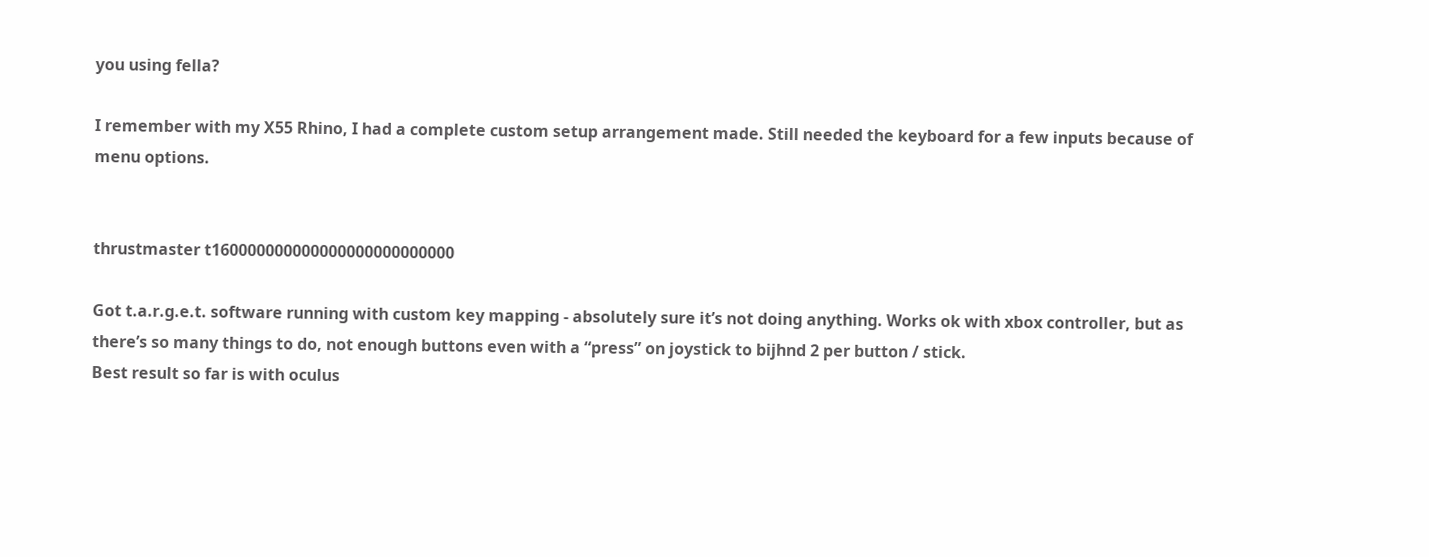you using fella?

I remember with my X55 Rhino, I had a complete custom setup arrangement made. Still needed the keyboard for a few inputs because of menu options.


thrustmaster t160000000000000000000000000

Got t.a.r.g.e.t. software running with custom key mapping - absolutely sure it’s not doing anything. Works ok with xbox controller, but as there’s so many things to do, not enough buttons even with a “press” on joystick to bijhnd 2 per button / stick.
Best result so far is with oculus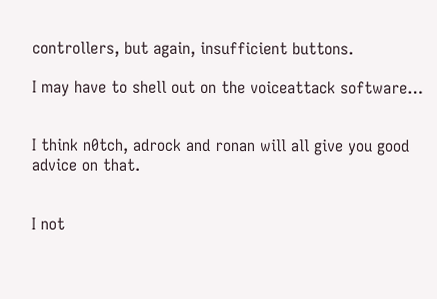controllers, but again, insufficient buttons.

I may have to shell out on the voiceattack software…


I think n0tch, adrock and ronan will all give you good advice on that.


I not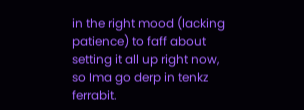in the right mood (lacking patience) to faff about setting it all up right now, so Ima go derp in tenkz ferrabit.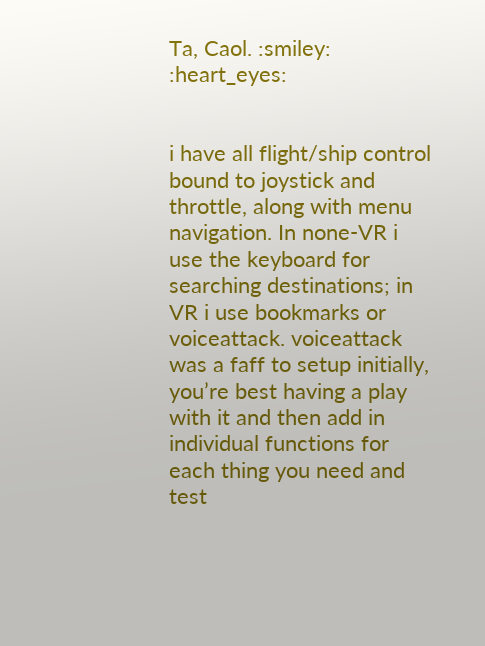Ta, Caol. :smiley: :heart_eyes:


i have all flight/ship control bound to joystick and throttle, along with menu navigation. In none-VR i use the keyboard for searching destinations; in VR i use bookmarks or voiceattack. voiceattack was a faff to setup initially, you’re best having a play with it and then add in individual functions for each thing you need and test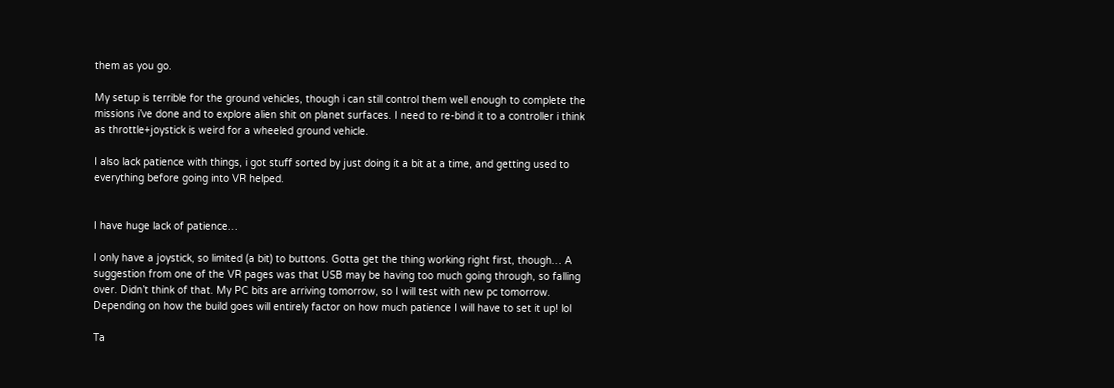them as you go.

My setup is terrible for the ground vehicles, though i can still control them well enough to complete the missions i’ve done and to explore alien shit on planet surfaces. I need to re-bind it to a controller i think as throttle+joystick is weird for a wheeled ground vehicle.

I also lack patience with things, i got stuff sorted by just doing it a bit at a time, and getting used to everything before going into VR helped.


I have huge lack of patience…

I only have a joystick, so limited (a bit) to buttons. Gotta get the thing working right first, though… A suggestion from one of the VR pages was that USB may be having too much going through, so falling over. Didn’t think of that. My PC bits are arriving tomorrow, so I will test with new pc tomorrow. Depending on how the build goes will entirely factor on how much patience I will have to set it up! lol

Ta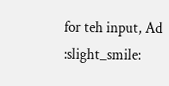for teh input, Ad :slight_smile: